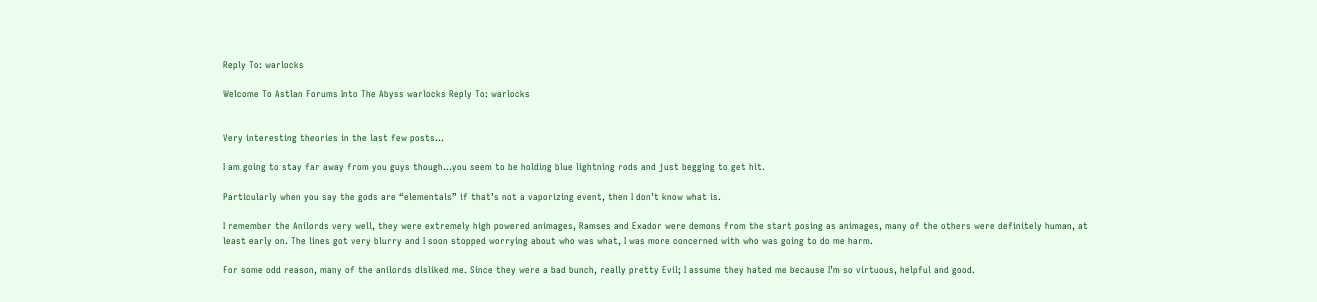Reply To: warlocks

Welcome To Astlan Forums Into The Abyss warlocks Reply To: warlocks


Very interesting theories in the last few posts…

I am going to stay far away from you guys though…you seem to be holding blue lightning rods and just begging to get hit.

Particularly when you say the gods are “elementals” if that’s not a vaporizing event, then I don’t know what is.

I remember the Anilords very well, they were extremely high powered animages, Ramses and Exador were demons from the start posing as animages, many of the others were definitely human, at least early on. The lines got very blurry and I soon stopped worrying about who was what, I was more concerned with who was going to do me harm.

For some odd reason, many of the anilords disliked me. Since they were a bad bunch, really pretty Evil; I assume they hated me because I’m so virtuous, helpful and good.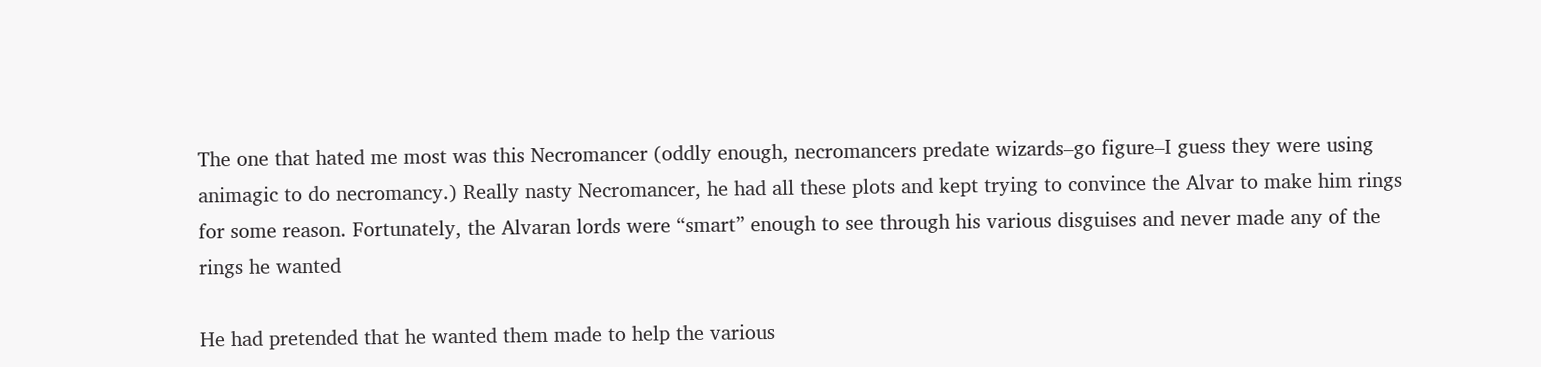The one that hated me most was this Necromancer (oddly enough, necromancers predate wizards–go figure–I guess they were using animagic to do necromancy.) Really nasty Necromancer, he had all these plots and kept trying to convince the Alvar to make him rings for some reason. Fortunately, the Alvaran lords were “smart” enough to see through his various disguises and never made any of the rings he wanted

He had pretended that he wanted them made to help the various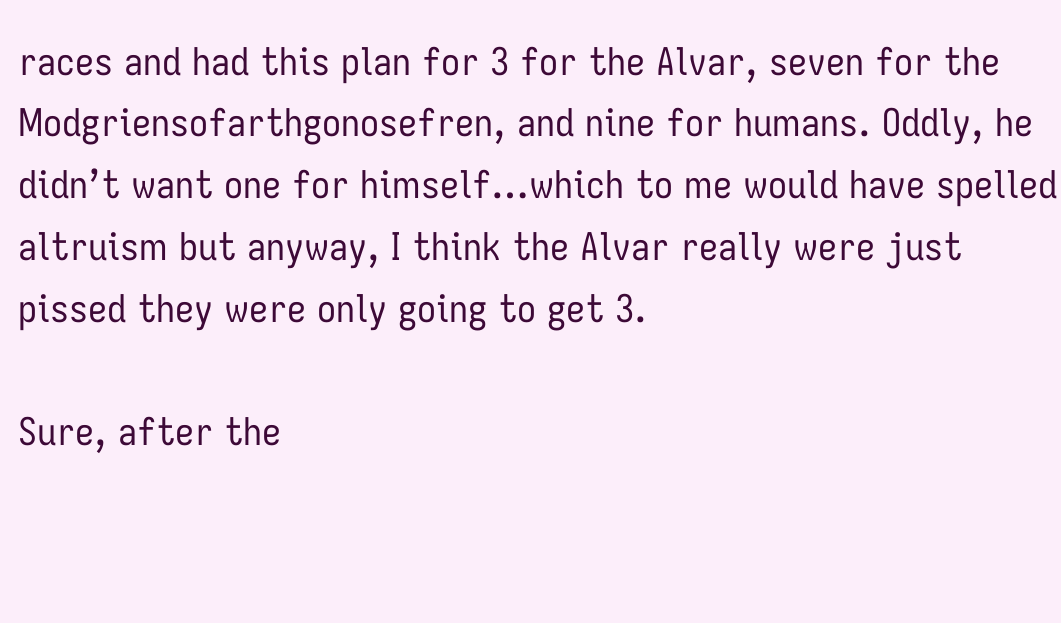races and had this plan for 3 for the Alvar, seven for the Modgriensofarthgonosefren, and nine for humans. Oddly, he didn’t want one for himself…which to me would have spelled altruism but anyway, I think the Alvar really were just pissed they were only going to get 3.

Sure, after the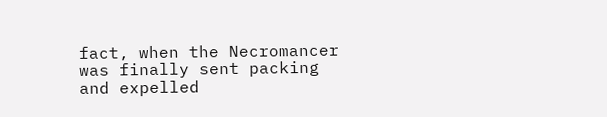fact, when the Necromancer was finally sent packing and expelled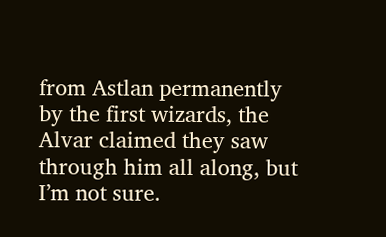from Astlan permanently by the first wizards, the Alvar claimed they saw through him all along, but I’m not sure.